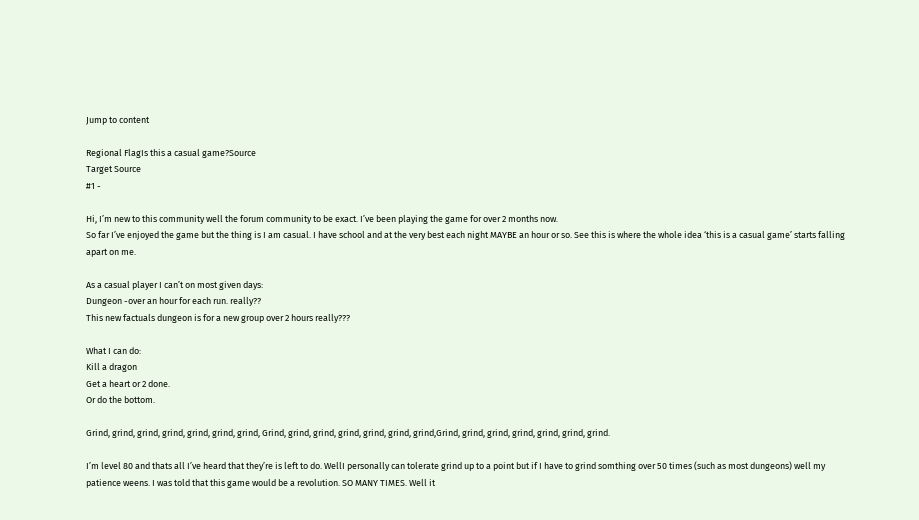Jump to content

Regional FlagIs this a casual game?Source
Target Source
#1 -

Hi, I’m new to this community well the forum community to be exact. I’ve been playing the game for over 2 months now.
So far I’ve enjoyed the game but the thing is I am casual. I have school and at the very best each night MAYBE an hour or so. See this is where the whole idea ‘this is a casual game’ starts falling apart on me.

As a casual player I can’t on most given days:
Dungeon -over an hour for each run. really??
This new factuals dungeon is for a new group over 2 hours really???

What I can do:
Kill a dragon
Get a heart or 2 done.
Or do the bottom.

Grind, grind, grind, grind, grind, grind, grind, Grind, grind, grind, grind, grind, grind, grind,Grind, grind, grind, grind, grind, grind, grind.

I’m level 80 and thats all I’ve heard that they’re is left to do. WellI personally can tolerate grind up to a point but if I have to grind somthing over 50 times (such as most dungeons) well my patience weens. I was told that this game would be a revolution. SO MANY TIMES. Well it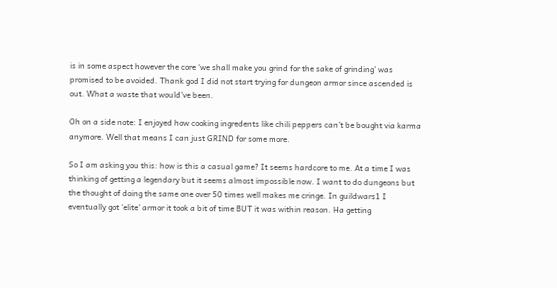is in some aspect however the core ‘we shall make you grind for the sake of grinding’ was promised to be avoided. Thank god I did not start trying for dungeon armor since ascended is out. What a waste that would’ve been.

Oh on a side note: I enjoyed how cooking ingredents like chili peppers can’t be bought via karma anymore. Well that means I can just GRIND for some more.

So I am asking you this: how is this a casual game? It seems hardcore to me. At a time I was thinking of getting a legendary but it seems almost impossible now. I want to do dungeons but the thought of doing the same one over 50 times well makes me cringe. In guildwars1 I eventually got ‘elite’ armor it took a bit of time BUT it was within reason. Ha getting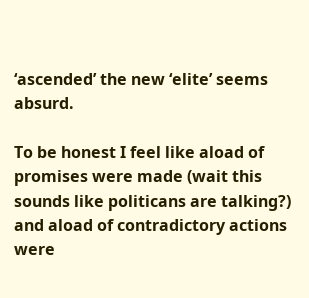‘ascended’ the new ‘elite’ seems absurd.

To be honest I feel like aload of promises were made (wait this sounds like politicans are talking?) and aload of contradictory actions were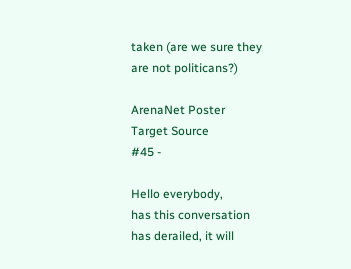taken (are we sure they are not politicans?)

ArenaNet Poster
Target Source
#45 -

Hello everybody,
has this conversation has derailed, it will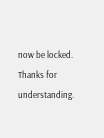now be locked.
Thanks for understanding.